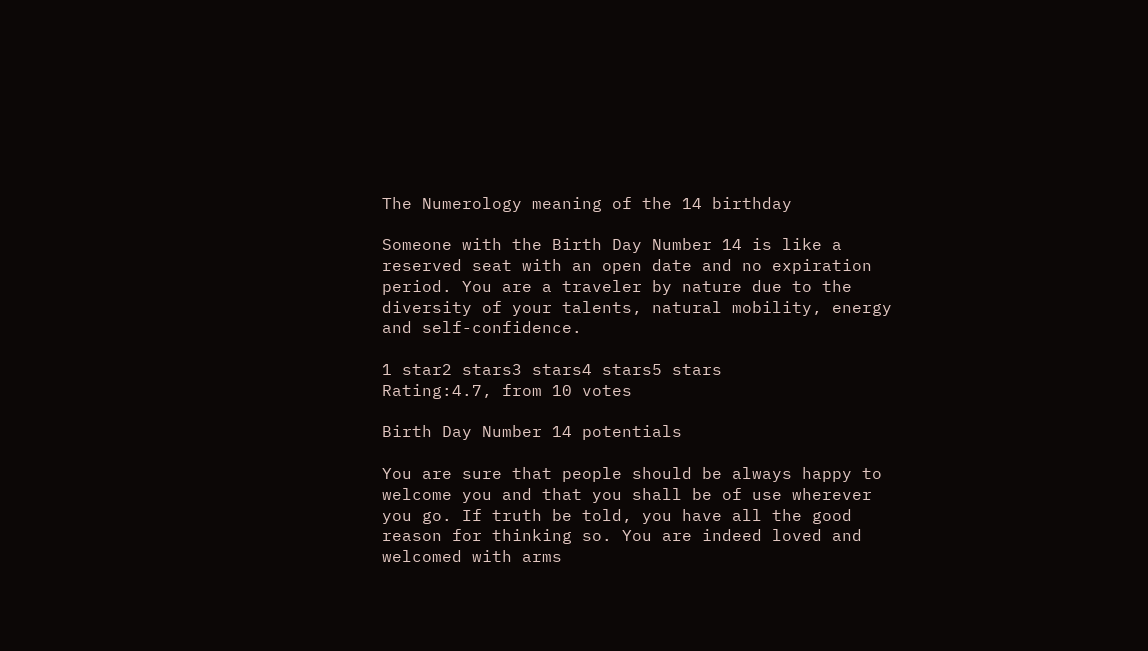The Numerology meaning of the 14 birthday

Someone with the Birth Day Number 14 is like a reserved seat with an open date and no expiration period. You are a traveler by nature due to the diversity of your talents, natural mobility, energy and self-confidence.

1 star2 stars3 stars4 stars5 stars
Rating:4.7, from 10 votes

Birth Day Number 14 potentials

You are sure that people should be always happy to welcome you and that you shall be of use wherever you go. If truth be told, you have all the good reason for thinking so. You are indeed loved and welcomed with arms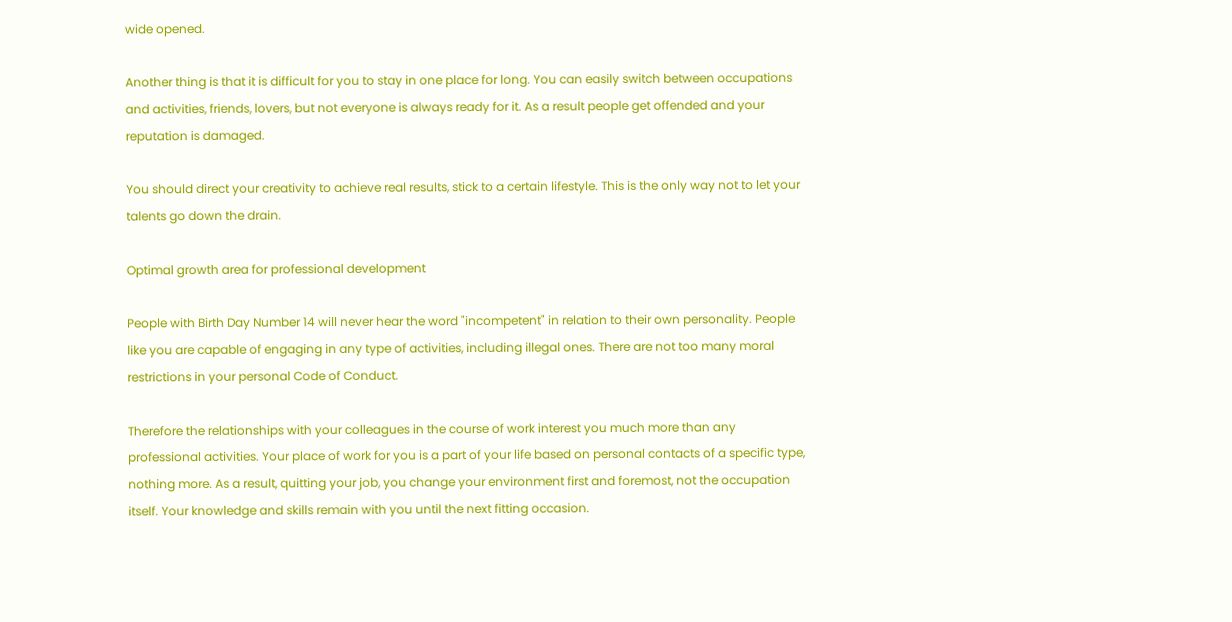wide opened.

Another thing is that it is difficult for you to stay in one place for long. You can easily switch between occupations and activities, friends, lovers, but not everyone is always ready for it. As a result people get offended and your reputation is damaged.

You should direct your creativity to achieve real results, stick to a certain lifestyle. This is the only way not to let your talents go down the drain.

Optimal growth area for professional development

People with Birth Day Number 14 will never hear the word "incompetent" in relation to their own personality. People like you are capable of engaging in any type of activities, including illegal ones. There are not too many moral restrictions in your personal Code of Conduct.

Therefore the relationships with your colleagues in the course of work interest you much more than any professional activities. Your place of work for you is a part of your life based on personal contacts of a specific type, nothing more. As a result, quitting your job, you change your environment first and foremost, not the occupation itself. Your knowledge and skills remain with you until the next fitting occasion.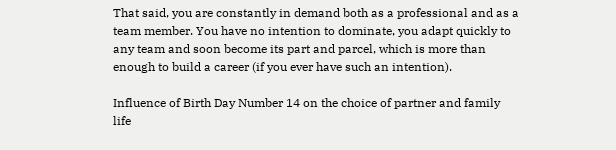That said, you are constantly in demand both as a professional and as a team member. You have no intention to dominate, you adapt quickly to any team and soon become its part and parcel, which is more than enough to build a career (if you ever have such an intention).

Influence of Birth Day Number 14 on the choice of partner and family life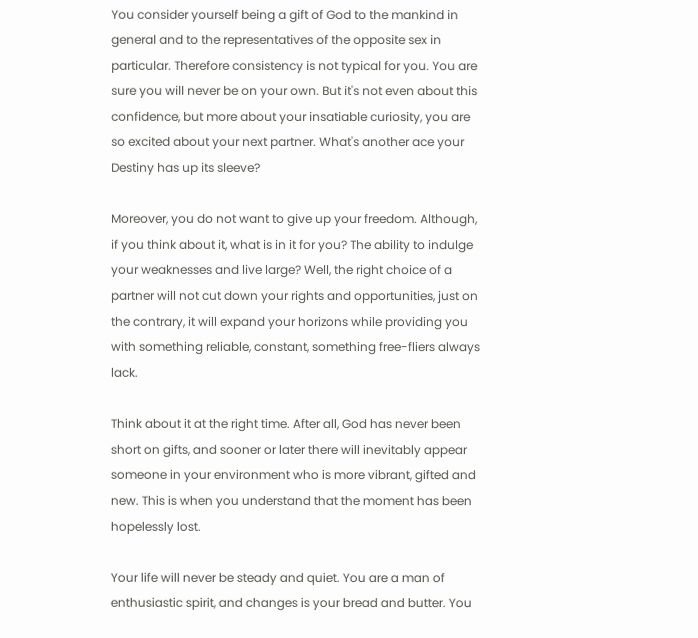You consider yourself being a gift of God to the mankind in general and to the representatives of the opposite sex in particular. Therefore consistency is not typical for you. You are sure you will never be on your own. But it's not even about this confidence, but more about your insatiable curiosity, you are so excited about your next partner. What's another ace your Destiny has up its sleeve?

Moreover, you do not want to give up your freedom. Although, if you think about it, what is in it for you? The ability to indulge your weaknesses and live large? Well, the right choice of a partner will not cut down your rights and opportunities, just on the contrary, it will expand your horizons while providing you with something reliable, constant, something free-fliers always lack.

Think about it at the right time. After all, God has never been short on gifts, and sooner or later there will inevitably appear someone in your environment who is more vibrant, gifted and new. This is when you understand that the moment has been hopelessly lost.

Your life will never be steady and quiet. You are a man of enthusiastic spirit, and changes is your bread and butter. You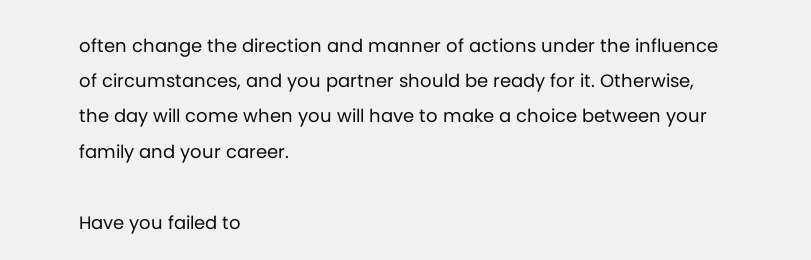often change the direction and manner of actions under the influence of circumstances, and you partner should be ready for it. Otherwise, the day will come when you will have to make a choice between your family and your career.

Have you failed to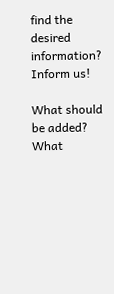find the desired information? Inform us!

What should be added? What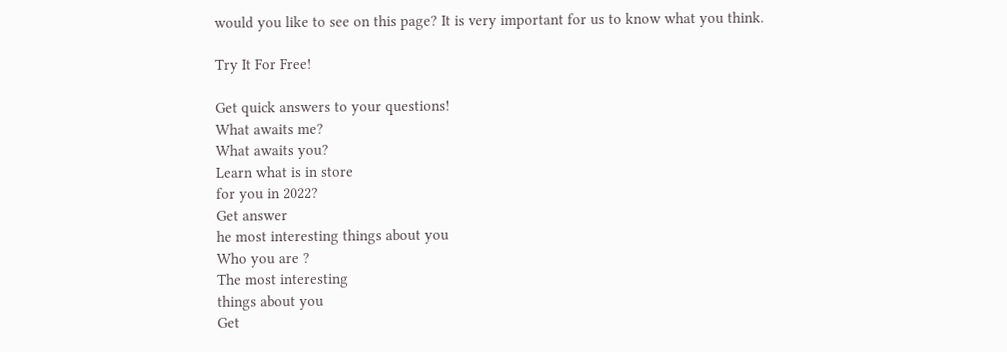would you like to see on this page? It is very important for us to know what you think.

Try It For Free!

Get quick answers to your questions!
What awaits me?
What awaits you?
Learn what is in store
for you in 2022?
Get answer
he most interesting things about you
Who you are ?
The most interesting
things about you
Get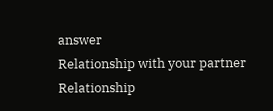answer
Relationship with your partner
Relationship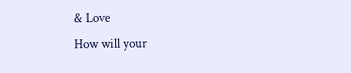& Love
How will your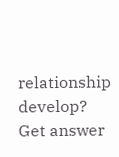relationship develop?
Get answer